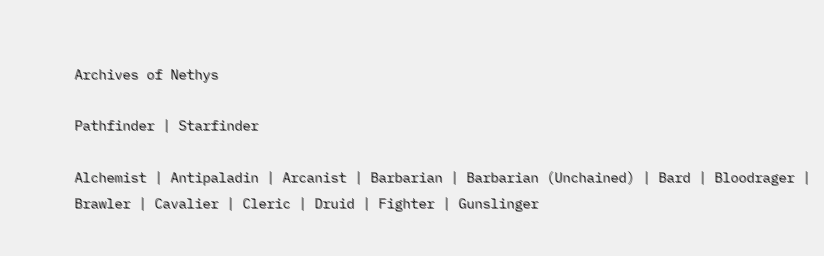Archives of Nethys

Pathfinder | Starfinder

Alchemist | Antipaladin | Arcanist | Barbarian | Barbarian (Unchained) | Bard | Bloodrager | Brawler | Cavalier | Cleric | Druid | Fighter | Gunslinger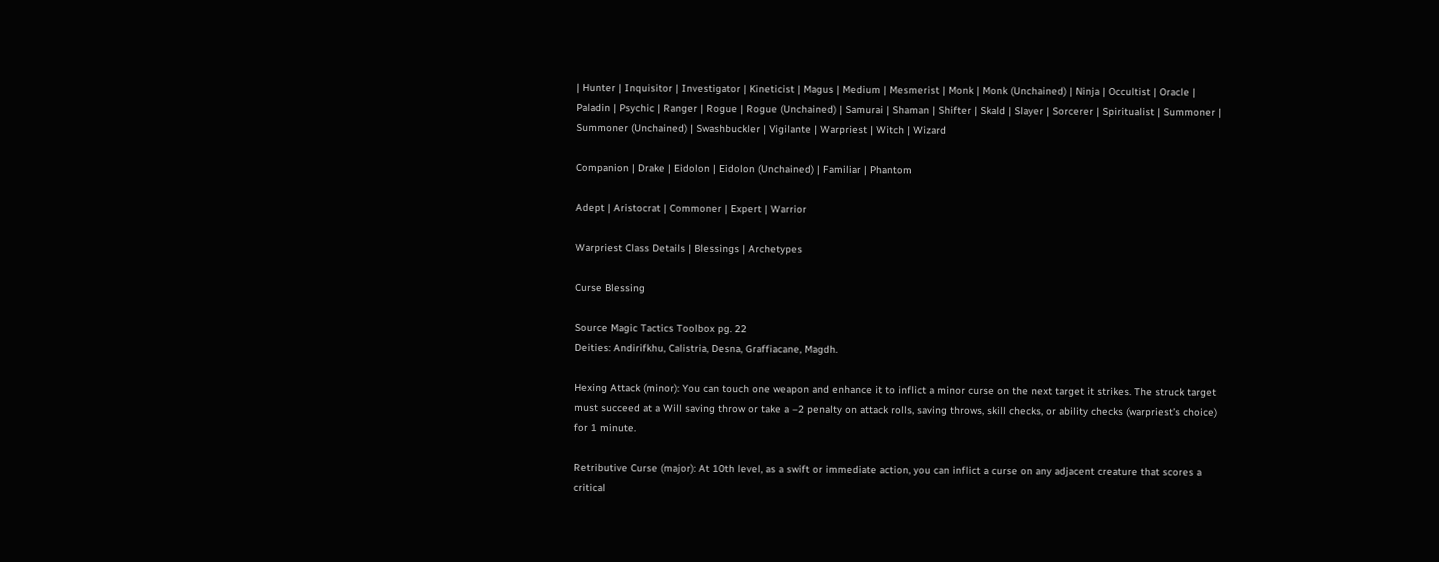| Hunter | Inquisitor | Investigator | Kineticist | Magus | Medium | Mesmerist | Monk | Monk (Unchained) | Ninja | Occultist | Oracle | Paladin | Psychic | Ranger | Rogue | Rogue (Unchained) | Samurai | Shaman | Shifter | Skald | Slayer | Sorcerer | Spiritualist | Summoner | Summoner (Unchained) | Swashbuckler | Vigilante | Warpriest | Witch | Wizard

Companion | Drake | Eidolon | Eidolon (Unchained) | Familiar | Phantom

Adept | Aristocrat | Commoner | Expert | Warrior

Warpriest Class Details | Blessings | Archetypes

Curse Blessing

Source Magic Tactics Toolbox pg. 22
Deities: Andirifkhu, Calistria, Desna, Graffiacane, Magdh.

Hexing Attack (minor): You can touch one weapon and enhance it to inflict a minor curse on the next target it strikes. The struck target must succeed at a Will saving throw or take a –2 penalty on attack rolls, saving throws, skill checks, or ability checks (warpriest’s choice) for 1 minute.

Retributive Curse (major): At 10th level, as a swift or immediate action, you can inflict a curse on any adjacent creature that scores a critical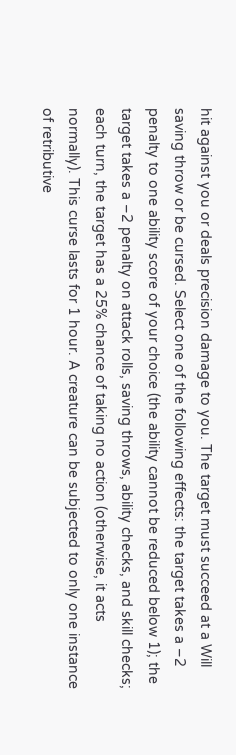hit against you or deals precision damage to you. The target must succeed at a Will saving throw or be cursed. Select one of the following effects: the target takes a –2 penalty to one ability score of your choice (the ability cannot be reduced below 1); the target takes a –2 penalty on attack rolls, saving throws, ability checks, and skill checks; each turn, the target has a 25% chance of taking no action (otherwise, it acts normally). This curse lasts for 1 hour. A creature can be subjected to only one instance of retributive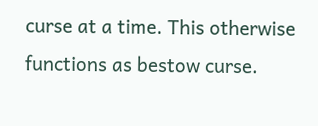curse at a time. This otherwise functions as bestow curse.